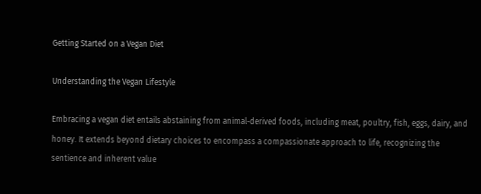Getting Started on a Vegan Diet

Understanding the Vegan Lifestyle

Embracing a vegan diet entails abstaining from animal-derived foods, including meat, poultry, fish, eggs, dairy, and honey. It extends beyond dietary choices to encompass a compassionate approach to life, recognizing the sentience and inherent value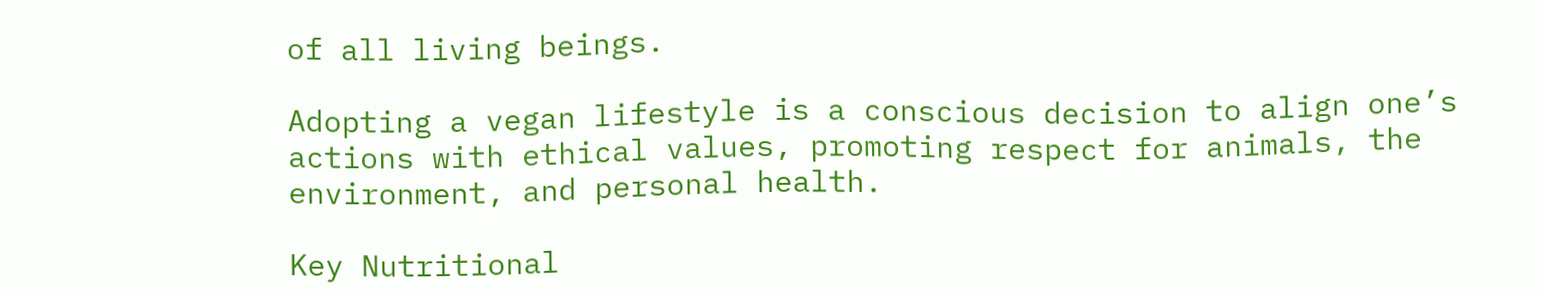of all living beings.

Adopting a vegan lifestyle is a conscious decision to align one’s actions with ethical values, promoting respect for animals, the environment, and personal health.

Key Nutritional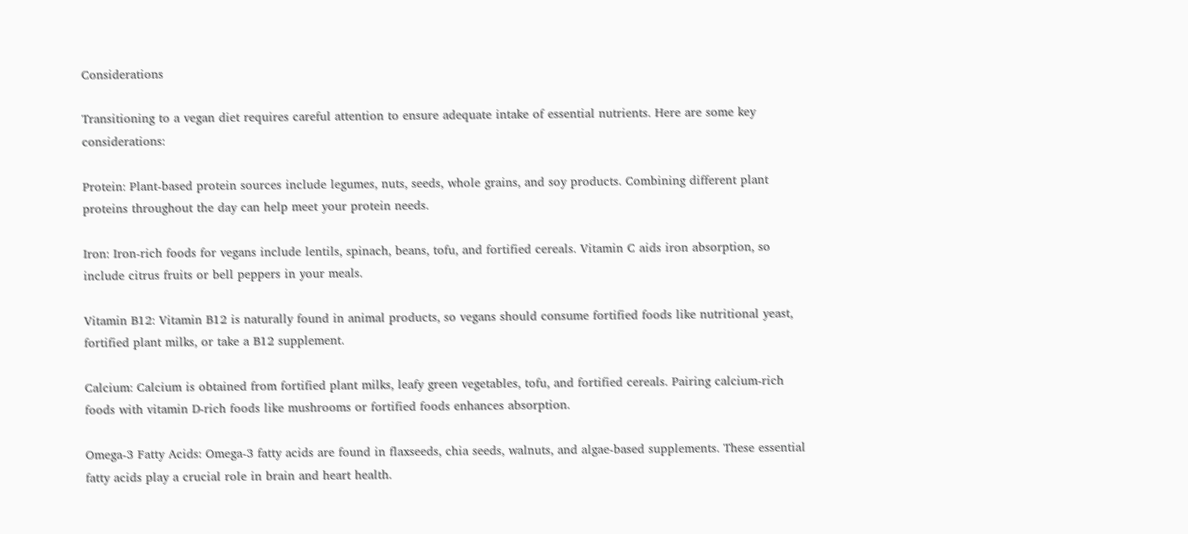Considerations

Transitioning to a vegan diet requires careful attention to ensure adequate intake of essential nutrients. Here are some key considerations:

Protein: Plant-based protein sources include legumes, nuts, seeds, whole grains, and soy products. Combining different plant proteins throughout the day can help meet your protein needs.

Iron: Iron-rich foods for vegans include lentils, spinach, beans, tofu, and fortified cereals. Vitamin C aids iron absorption, so include citrus fruits or bell peppers in your meals.

Vitamin B12: Vitamin B12 is naturally found in animal products, so vegans should consume fortified foods like nutritional yeast, fortified plant milks, or take a B12 supplement.

Calcium: Calcium is obtained from fortified plant milks, leafy green vegetables, tofu, and fortified cereals. Pairing calcium-rich foods with vitamin D-rich foods like mushrooms or fortified foods enhances absorption.

Omega-3 Fatty Acids: Omega-3 fatty acids are found in flaxseeds, chia seeds, walnuts, and algae-based supplements. These essential fatty acids play a crucial role in brain and heart health.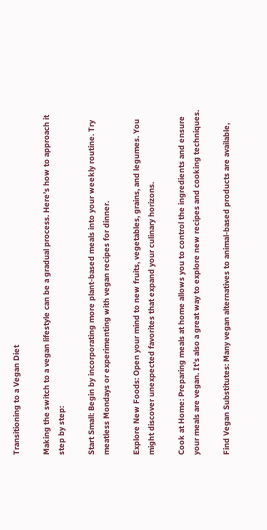Transitioning to a Vegan Diet

Making the switch to a vegan lifestyle can be a gradual process. Here’s how to approach it step by step:

Start Small: Begin by incorporating more plant-based meals into your weekly routine. Try meatless Mondays or experimenting with vegan recipes for dinner.

Explore New Foods: Open your mind to new fruits, vegetables, grains, and legumes. You might discover unexpected favorites that expand your culinary horizons.

Cook at Home: Preparing meals at home allows you to control the ingredients and ensure your meals are vegan. It’s also a great way to explore new recipes and cooking techniques.

Find Vegan Substitutes: Many vegan alternatives to animal-based products are available,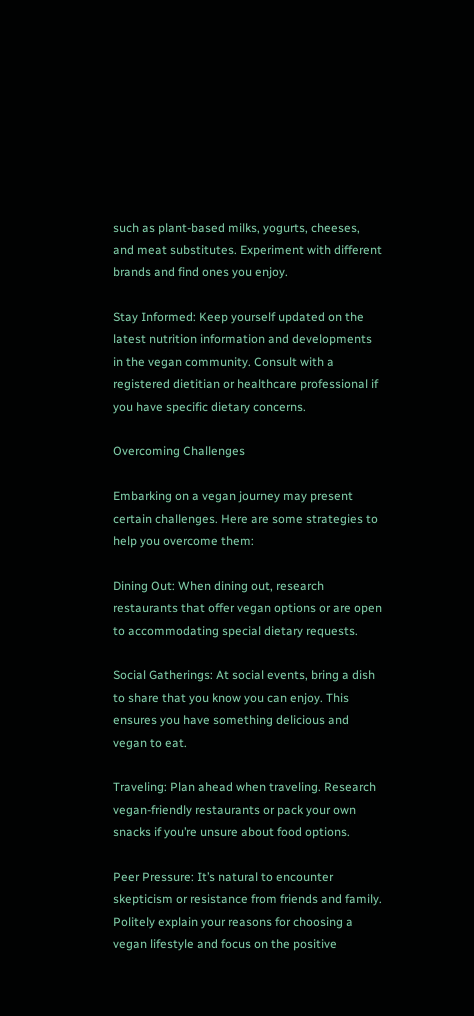such as plant-based milks, yogurts, cheeses, and meat substitutes. Experiment with different brands and find ones you enjoy.

Stay Informed: Keep yourself updated on the latest nutrition information and developments in the vegan community. Consult with a registered dietitian or healthcare professional if you have specific dietary concerns.

Overcoming Challenges

Embarking on a vegan journey may present certain challenges. Here are some strategies to help you overcome them:

Dining Out: When dining out, research restaurants that offer vegan options or are open to accommodating special dietary requests.

Social Gatherings: At social events, bring a dish to share that you know you can enjoy. This ensures you have something delicious and vegan to eat.

Traveling: Plan ahead when traveling. Research vegan-friendly restaurants or pack your own snacks if you’re unsure about food options.

Peer Pressure: It’s natural to encounter skepticism or resistance from friends and family. Politely explain your reasons for choosing a vegan lifestyle and focus on the positive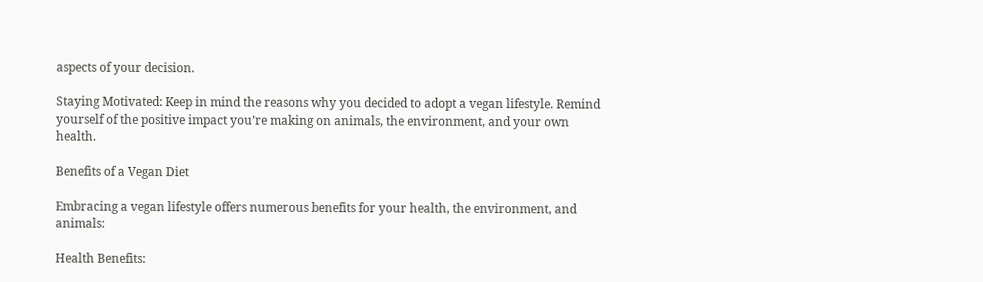aspects of your decision.

Staying Motivated: Keep in mind the reasons why you decided to adopt a vegan lifestyle. Remind yourself of the positive impact you’re making on animals, the environment, and your own health.

Benefits of a Vegan Diet

Embracing a vegan lifestyle offers numerous benefits for your health, the environment, and animals:

Health Benefits: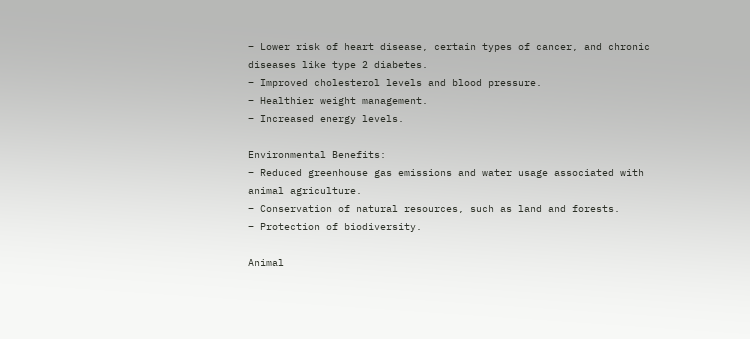– Lower risk of heart disease, certain types of cancer, and chronic diseases like type 2 diabetes.
– Improved cholesterol levels and blood pressure.
– Healthier weight management.
– Increased energy levels.

Environmental Benefits:
– Reduced greenhouse gas emissions and water usage associated with animal agriculture.
– Conservation of natural resources, such as land and forests.
– Protection of biodiversity.

Animal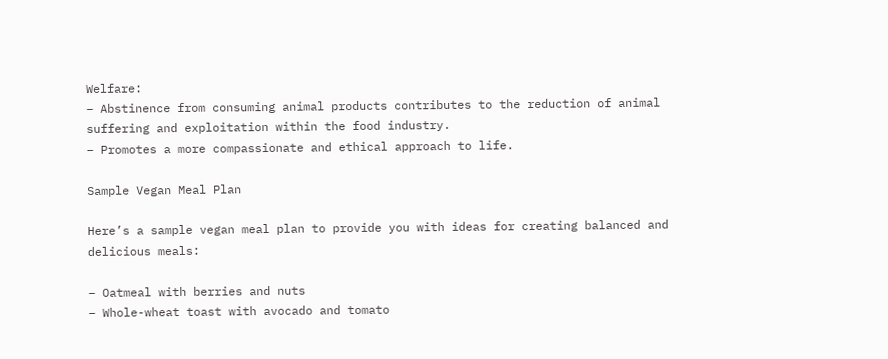Welfare:
– Abstinence from consuming animal products contributes to the reduction of animal suffering and exploitation within the food industry.
– Promotes a more compassionate and ethical approach to life.

Sample Vegan Meal Plan

Here’s a sample vegan meal plan to provide you with ideas for creating balanced and delicious meals:

– Oatmeal with berries and nuts
– Whole-wheat toast with avocado and tomato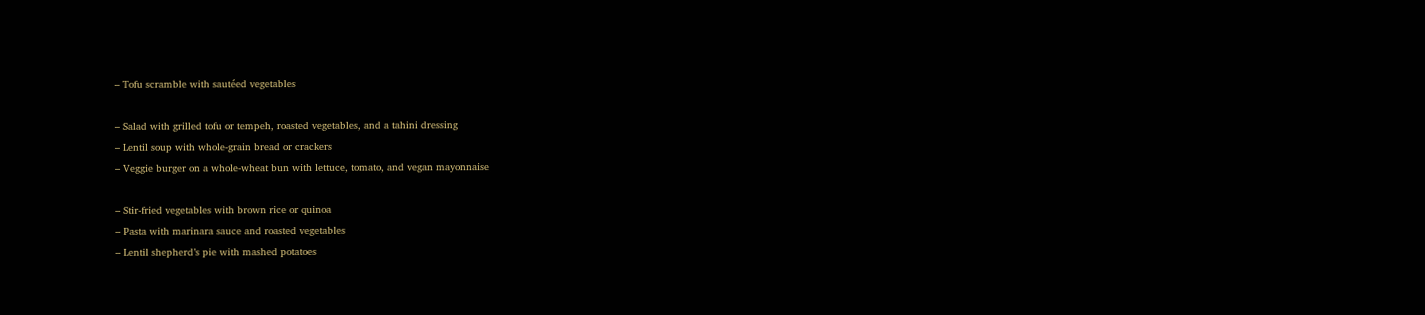– Tofu scramble with sautéed vegetables

– Salad with grilled tofu or tempeh, roasted vegetables, and a tahini dressing
– Lentil soup with whole-grain bread or crackers
– Veggie burger on a whole-wheat bun with lettuce, tomato, and vegan mayonnaise

– Stir-fried vegetables with brown rice or quinoa
– Pasta with marinara sauce and roasted vegetables
– Lentil shepherd’s pie with mashed potatoes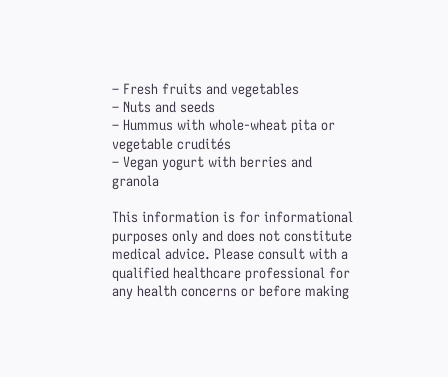– Fresh fruits and vegetables
– Nuts and seeds
– Hummus with whole-wheat pita or vegetable crudités
– Vegan yogurt with berries and granola

This information is for informational purposes only and does not constitute medical advice. Please consult with a qualified healthcare professional for any health concerns or before making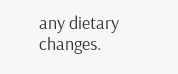any dietary changes.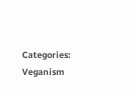Categories: Veganism